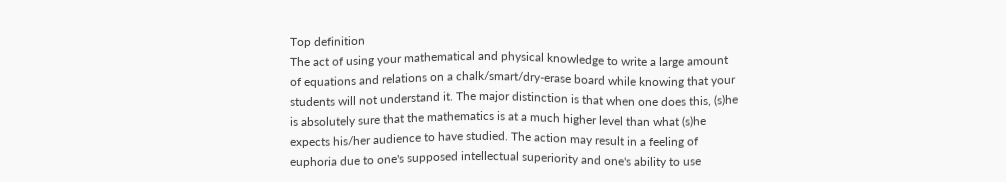Top definition
The act of using your mathematical and physical knowledge to write a large amount of equations and relations on a chalk/smart/dry-erase board while knowing that your students will not understand it. The major distinction is that when one does this, (s)he is absolutely sure that the mathematics is at a much higher level than what (s)he expects his/her audience to have studied. The action may result in a feeling of euphoria due to one's supposed intellectual superiority and one's ability to use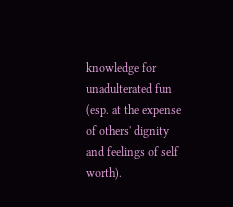knowledge for unadulterated fun (esp. at the expense of others' dignity and feelings of self worth).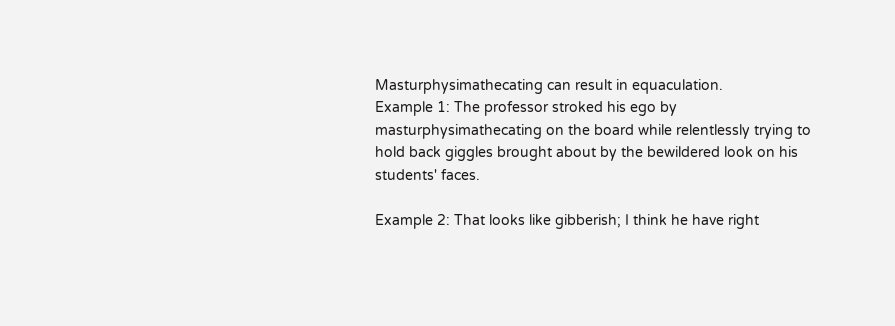Masturphysimathecating can result in equaculation.
Example 1: The professor stroked his ego by masturphysimathecating on the board while relentlessly trying to hold back giggles brought about by the bewildered look on his students' faces.

Example 2: That looks like gibberish; I think he have right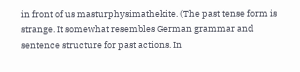in front of us masturphysimathekite. (The past tense form is strange. It somewhat resembles German grammar and sentence structure for past actions. In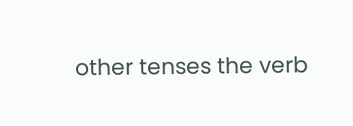other tenses the verb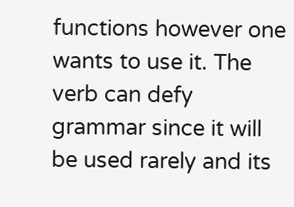functions however one wants to use it. The verb can defy grammar since it will be used rarely and its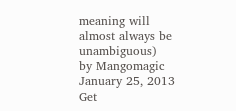meaning will almost always be unambiguous)
by Mangomagic January 25, 2013
Get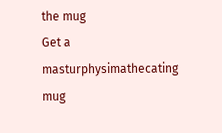the mug
Get a masturphysimathecating mug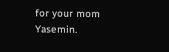for your mom Yasemin.